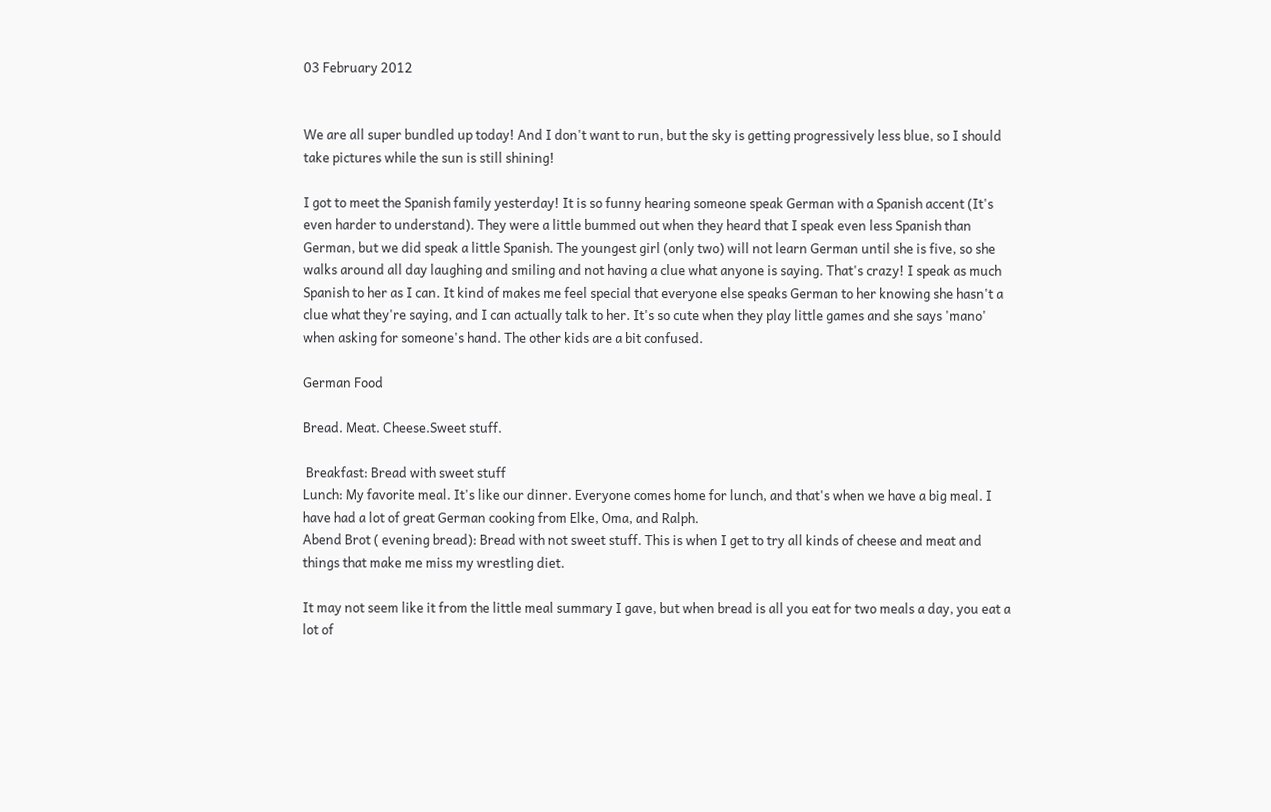03 February 2012


We are all super bundled up today! And I don't want to run, but the sky is getting progressively less blue, so I should take pictures while the sun is still shining!

I got to meet the Spanish family yesterday! It is so funny hearing someone speak German with a Spanish accent (It's even harder to understand). They were a little bummed out when they heard that I speak even less Spanish than German, but we did speak a little Spanish. The youngest girl (only two) will not learn German until she is five, so she walks around all day laughing and smiling and not having a clue what anyone is saying. That's crazy! I speak as much Spanish to her as I can. It kind of makes me feel special that everyone else speaks German to her knowing she hasn't a clue what they're saying, and I can actually talk to her. It's so cute when they play little games and she says 'mano' when asking for someone's hand. The other kids are a bit confused.

German Food

Bread. Meat. Cheese.Sweet stuff.

 Breakfast: Bread with sweet stuff
Lunch: My favorite meal. It's like our dinner. Everyone comes home for lunch, and that's when we have a big meal. I have had a lot of great German cooking from Elke, Oma, and Ralph.
Abend Brot ( evening bread): Bread with not sweet stuff. This is when I get to try all kinds of cheese and meat and things that make me miss my wrestling diet.

It may not seem like it from the little meal summary I gave, but when bread is all you eat for two meals a day, you eat a lot of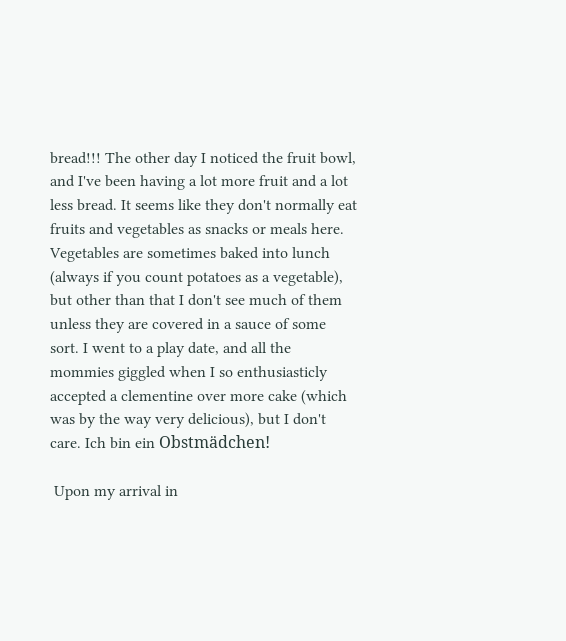bread!!! The other day I noticed the fruit bowl, and I've been having a lot more fruit and a lot less bread. It seems like they don't normally eat fruits and vegetables as snacks or meals here. Vegetables are sometimes baked into lunch (always if you count potatoes as a vegetable), but other than that I don't see much of them unless they are covered in a sauce of some sort. I went to a play date, and all the mommies giggled when I so enthusiasticly accepted a clementine over more cake (which was by the way very delicious), but I don't care. Ich bin ein Obstmädchen!

 Upon my arrival in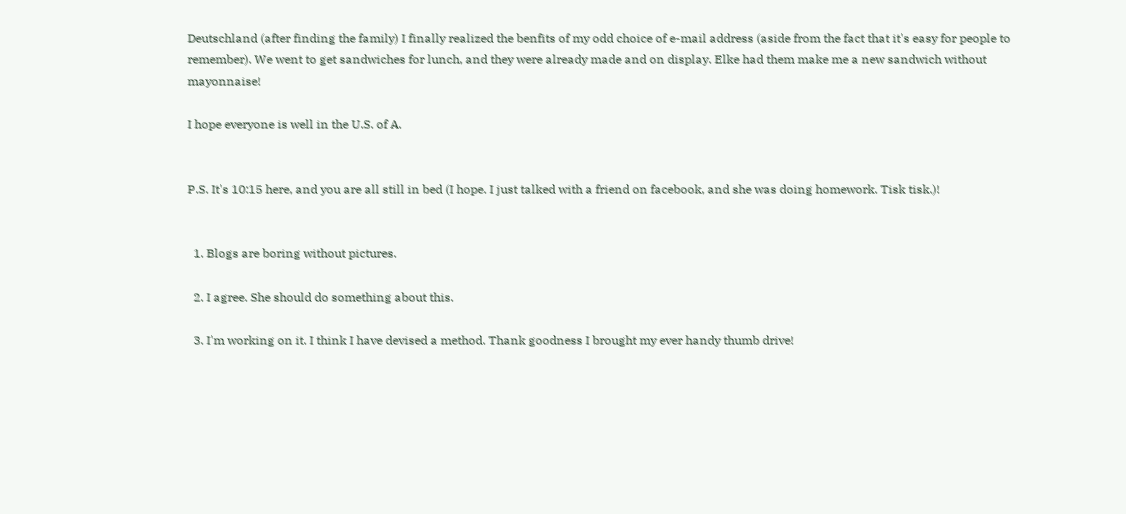Deutschland (after finding the family) I finally realized the benfits of my odd choice of e-mail address (aside from the fact that it's easy for people to remember). We went to get sandwiches for lunch, and they were already made and on display. Elke had them make me a new sandwich without mayonnaise!

I hope everyone is well in the U.S. of A.


P.S. It's 10:15 here, and you are all still in bed (I hope. I just talked with a friend on facebook, and she was doing homework. Tisk tisk.)!


  1. Blogs are boring without pictures.

  2. I agree. She should do something about this.

  3. I'm working on it. I think I have devised a method. Thank goodness I brought my ever handy thumb drive!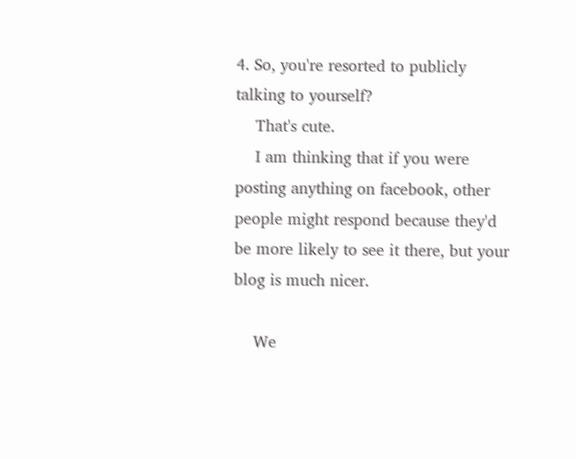4. So, you're resorted to publicly talking to yourself?
    That's cute.
    I am thinking that if you were posting anything on facebook, other people might respond because they'd be more likely to see it there, but your blog is much nicer.

    We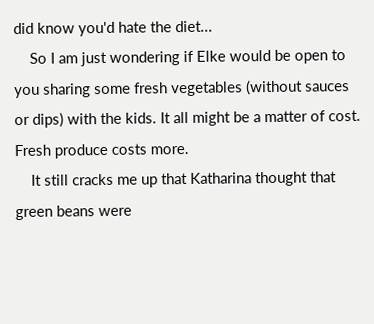did know you'd hate the diet...
    So I am just wondering if Elke would be open to you sharing some fresh vegetables (without sauces or dips) with the kids. It all might be a matter of cost. Fresh produce costs more.
    It still cracks me up that Katharina thought that green beans were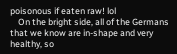poisonous if eaten raw! lol
    On the bright side, all of the Germans that we know are in-shape and very healthy, so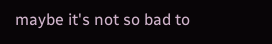maybe it's not so bad to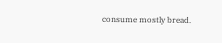consume mostly bread.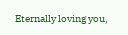Eternally loving you,